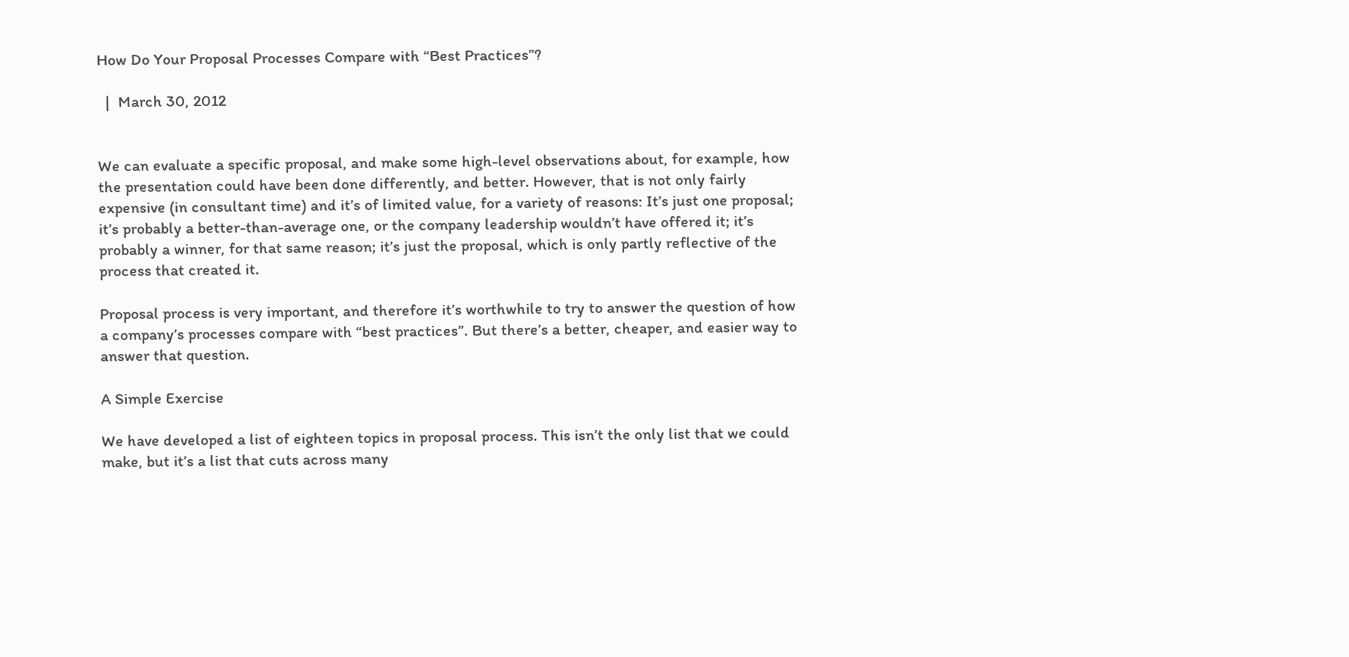How Do Your Proposal Processes Compare with “Best Practices”?

  |  March 30, 2012


We can evaluate a specific proposal, and make some high-level observations about, for example, how the presentation could have been done differently, and better. However, that is not only fairly expensive (in consultant time) and it’s of limited value, for a variety of reasons: It’s just one proposal; it’s probably a better-than-average one, or the company leadership wouldn’t have offered it; it’s probably a winner, for that same reason; it’s just the proposal, which is only partly reflective of the process that created it.

Proposal process is very important, and therefore it’s worthwhile to try to answer the question of how a company’s processes compare with “best practices”. But there’s a better, cheaper, and easier way to answer that question.

A Simple Exercise

We have developed a list of eighteen topics in proposal process. This isn’t the only list that we could make, but it’s a list that cuts across many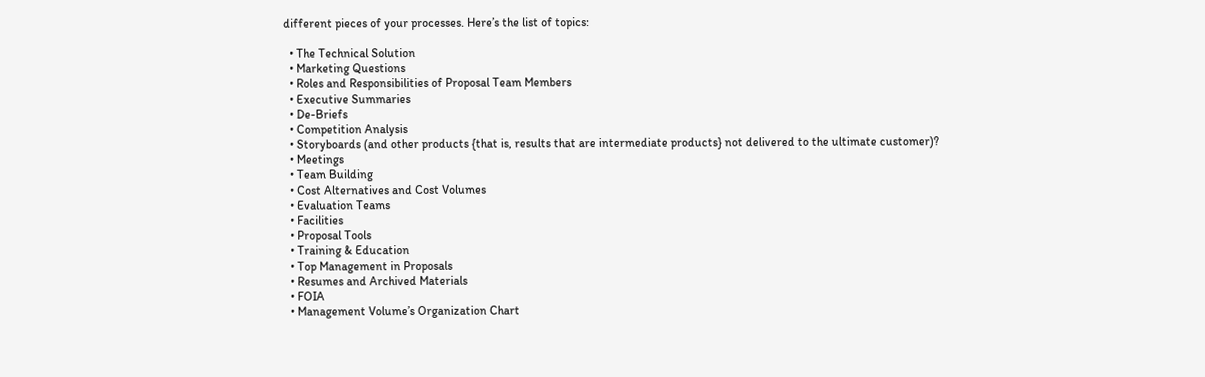different pieces of your processes. Here’s the list of topics:

  • The Technical Solution
  • Marketing Questions
  • Roles and Responsibilities of Proposal Team Members
  • Executive Summaries
  • De-Briefs
  • Competition Analysis
  • Storyboards (and other products {that is, results that are intermediate products} not delivered to the ultimate customer)?
  • Meetings
  • Team Building
  • Cost Alternatives and Cost Volumes
  • Evaluation Teams
  • Facilities
  • Proposal Tools
  • Training & Education
  • Top Management in Proposals
  • Resumes and Archived Materials
  • FOIA
  • Management Volume’s Organization Chart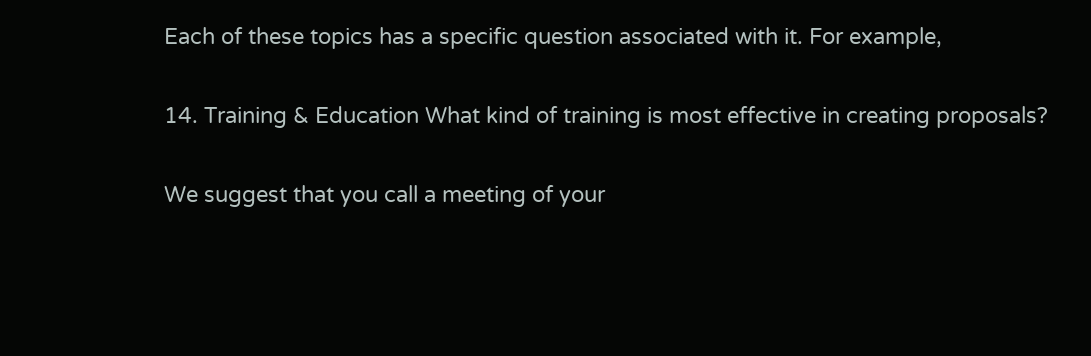Each of these topics has a specific question associated with it. For example,

14. Training & Education What kind of training is most effective in creating proposals?

We suggest that you call a meeting of your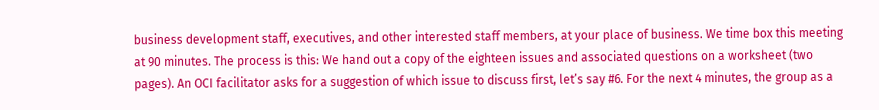business development staff, executives, and other interested staff members, at your place of business. We time box this meeting at 90 minutes. The process is this: We hand out a copy of the eighteen issues and associated questions on a worksheet (two pages). An OCI facilitator asks for a suggestion of which issue to discuss first, let’s say #6. For the next 4 minutes, the group as a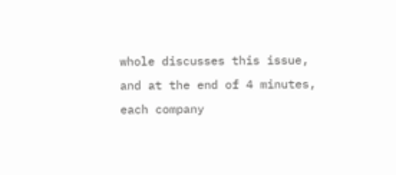whole discusses this issue, and at the end of 4 minutes, each company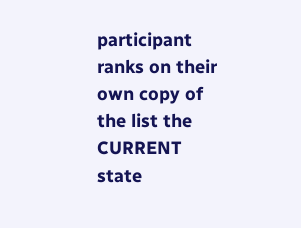participant ranks on their own copy of the list the CURRENT state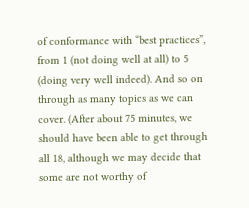of conformance with “best practices”, from 1 (not doing well at all) to 5 (doing very well indeed). And so on through as many topics as we can cover. (After about 75 minutes, we should have been able to get through all 18, although we may decide that some are not worthy of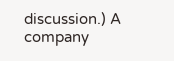discussion.) A company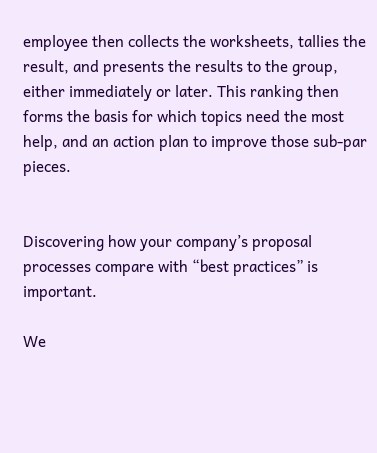employee then collects the worksheets, tallies the result, and presents the results to the group, either immediately or later. This ranking then forms the basis for which topics need the most help, and an action plan to improve those sub-par pieces.


Discovering how your company’s proposal processes compare with “best practices” is important.

We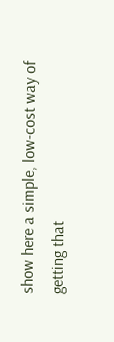show here a simple, low-cost way of getting that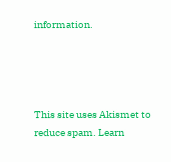information.




This site uses Akismet to reduce spam. Learn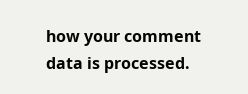how your comment data is processed.